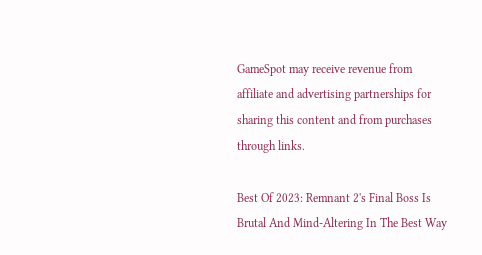GameSpot may receive revenue from affiliate and advertising partnerships for sharing this content and from purchases through links.

Best Of 2023: Remnant 2's Final Boss Is Brutal And Mind-Altering In The Best Way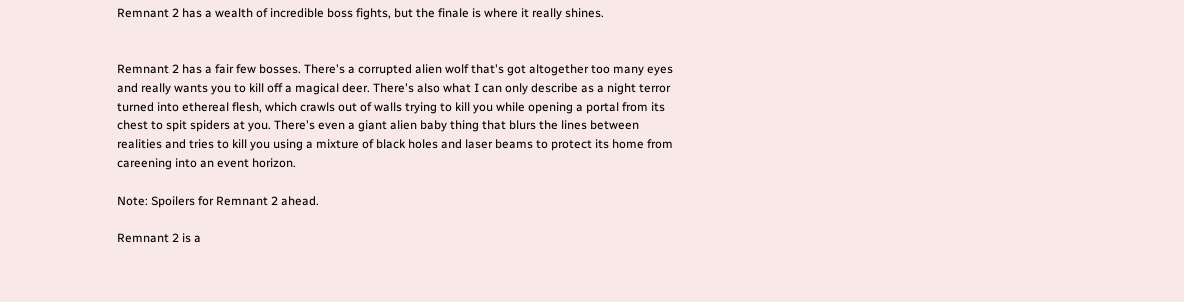Remnant 2 has a wealth of incredible boss fights, but the finale is where it really shines.


Remnant 2 has a fair few bosses. There's a corrupted alien wolf that's got altogether too many eyes and really wants you to kill off a magical deer. There's also what I can only describe as a night terror turned into ethereal flesh, which crawls out of walls trying to kill you while opening a portal from its chest to spit spiders at you. There's even a giant alien baby thing that blurs the lines between realities and tries to kill you using a mixture of black holes and laser beams to protect its home from careening into an event horizon.

Note: Spoilers for Remnant 2 ahead.

Remnant 2 is a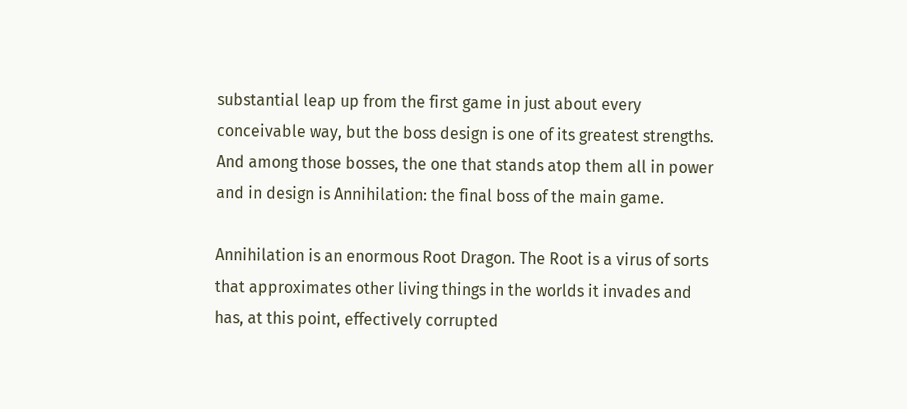substantial leap up from the first game in just about every conceivable way, but the boss design is one of its greatest strengths. And among those bosses, the one that stands atop them all in power and in design is Annihilation: the final boss of the main game.

Annihilation is an enormous Root Dragon. The Root is a virus of sorts that approximates other living things in the worlds it invades and has, at this point, effectively corrupted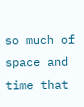so much of space and time that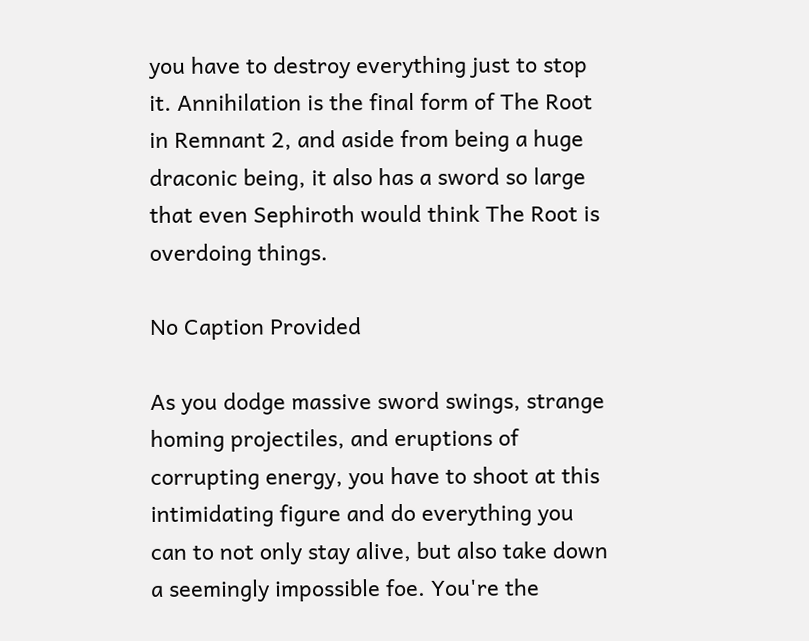you have to destroy everything just to stop it. Annihilation is the final form of The Root in Remnant 2, and aside from being a huge draconic being, it also has a sword so large that even Sephiroth would think The Root is overdoing things.

No Caption Provided

As you dodge massive sword swings, strange homing projectiles, and eruptions of corrupting energy, you have to shoot at this intimidating figure and do everything you can to not only stay alive, but also take down a seemingly impossible foe. You're the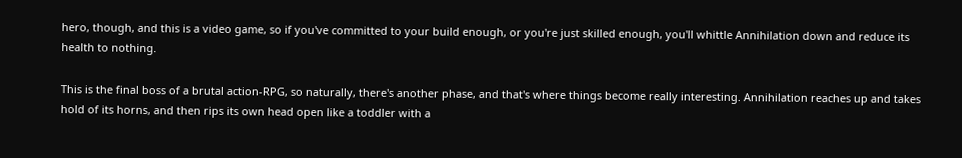hero, though, and this is a video game, so if you've committed to your build enough, or you're just skilled enough, you'll whittle Annihilation down and reduce its health to nothing.

This is the final boss of a brutal action-RPG, so naturally, there's another phase, and that's where things become really interesting. Annihilation reaches up and takes hold of its horns, and then rips its own head open like a toddler with a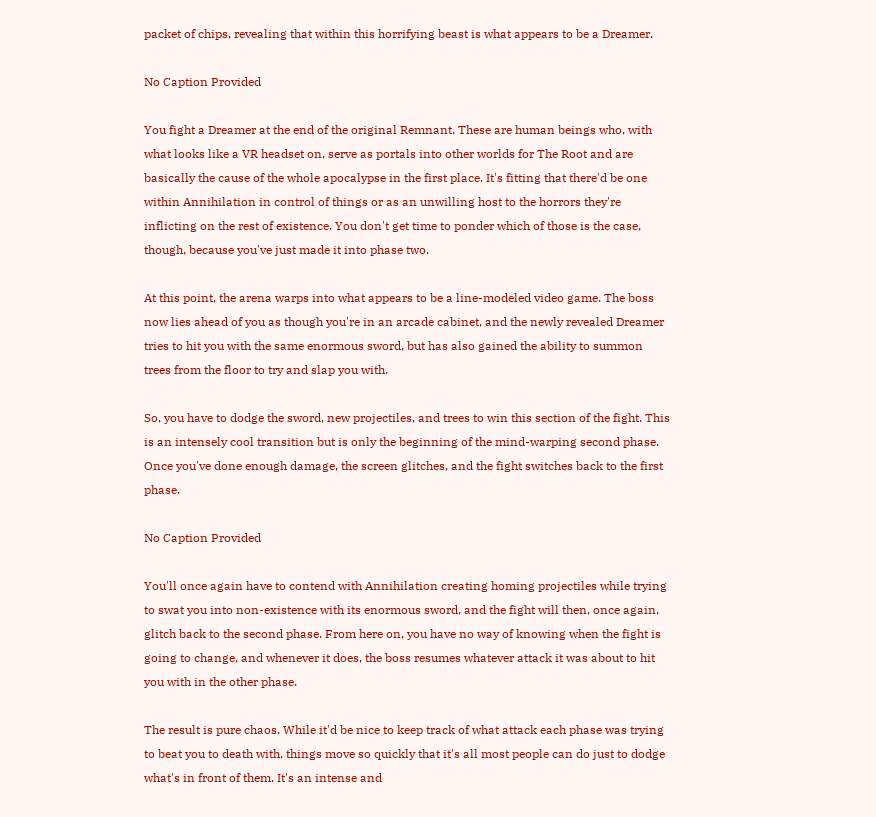packet of chips, revealing that within this horrifying beast is what appears to be a Dreamer.

No Caption Provided

You fight a Dreamer at the end of the original Remnant. These are human beings who, with what looks like a VR headset on, serve as portals into other worlds for The Root and are basically the cause of the whole apocalypse in the first place. It's fitting that there'd be one within Annihilation in control of things or as an unwilling host to the horrors they're inflicting on the rest of existence. You don't get time to ponder which of those is the case, though, because you've just made it into phase two.

At this point, the arena warps into what appears to be a line-modeled video game. The boss now lies ahead of you as though you're in an arcade cabinet, and the newly revealed Dreamer tries to hit you with the same enormous sword, but has also gained the ability to summon trees from the floor to try and slap you with.

So, you have to dodge the sword, new projectiles, and trees to win this section of the fight. This is an intensely cool transition but is only the beginning of the mind-warping second phase. Once you've done enough damage, the screen glitches, and the fight switches back to the first phase.

No Caption Provided

You'll once again have to contend with Annihilation creating homing projectiles while trying to swat you into non-existence with its enormous sword, and the fight will then, once again, glitch back to the second phase. From here on, you have no way of knowing when the fight is going to change, and whenever it does, the boss resumes whatever attack it was about to hit you with in the other phase.

The result is pure chaos. While it'd be nice to keep track of what attack each phase was trying to beat you to death with, things move so quickly that it's all most people can do just to dodge what's in front of them. It's an intense and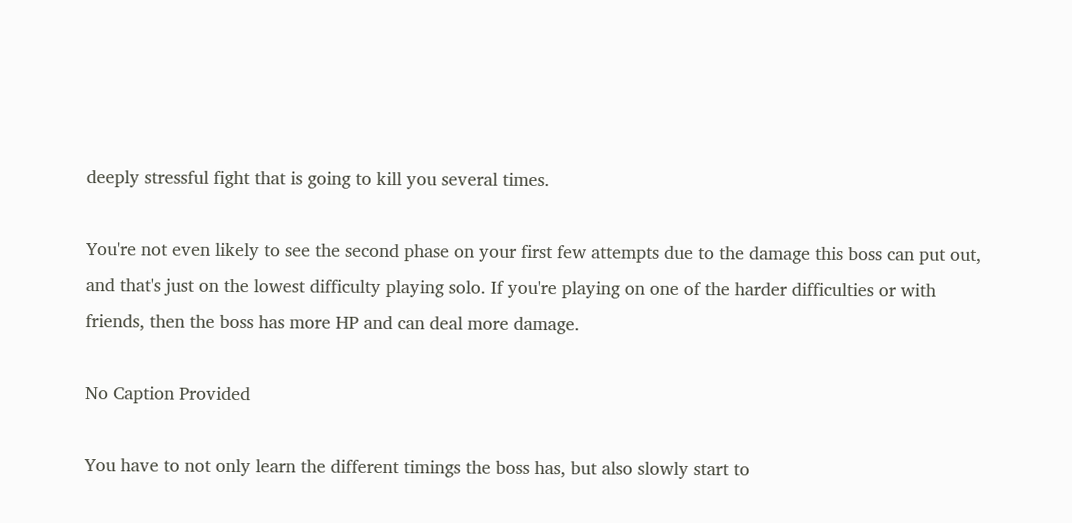deeply stressful fight that is going to kill you several times.

You're not even likely to see the second phase on your first few attempts due to the damage this boss can put out, and that's just on the lowest difficulty playing solo. If you're playing on one of the harder difficulties or with friends, then the boss has more HP and can deal more damage.

No Caption Provided

You have to not only learn the different timings the boss has, but also slowly start to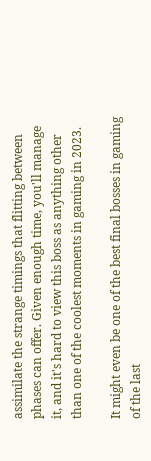assimilate the strange timings that flitting between phases can offer. Given enough time, you'll manage it, and it's hard to view this boss as anything other than one of the coolest moments in gaming in 2023.

It might even be one of the best final bosses in gaming of the last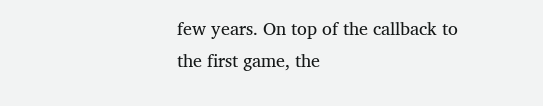few years. On top of the callback to the first game, the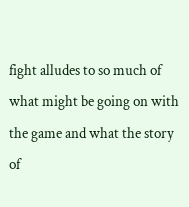fight alludes to so much of what might be going on with the game and what the story of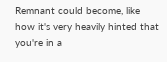Remnant could become, like how it's very heavily hinted that you're in a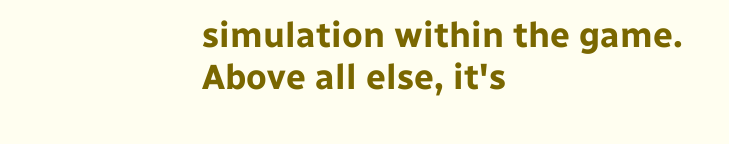simulation within the game. Above all else, it's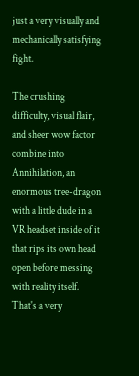just a very visually and mechanically satisfying fight.

The crushing difficulty, visual flair, and sheer wow factor combine into Annihilation, an enormous tree-dragon with a little dude in a VR headset inside of it that rips its own head open before messing with reality itself. That's a very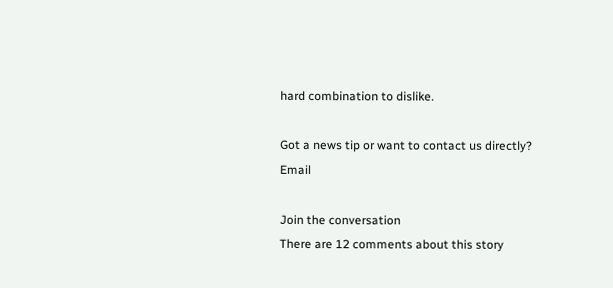hard combination to dislike.

Got a news tip or want to contact us directly? Email

Join the conversation
There are 12 comments about this story